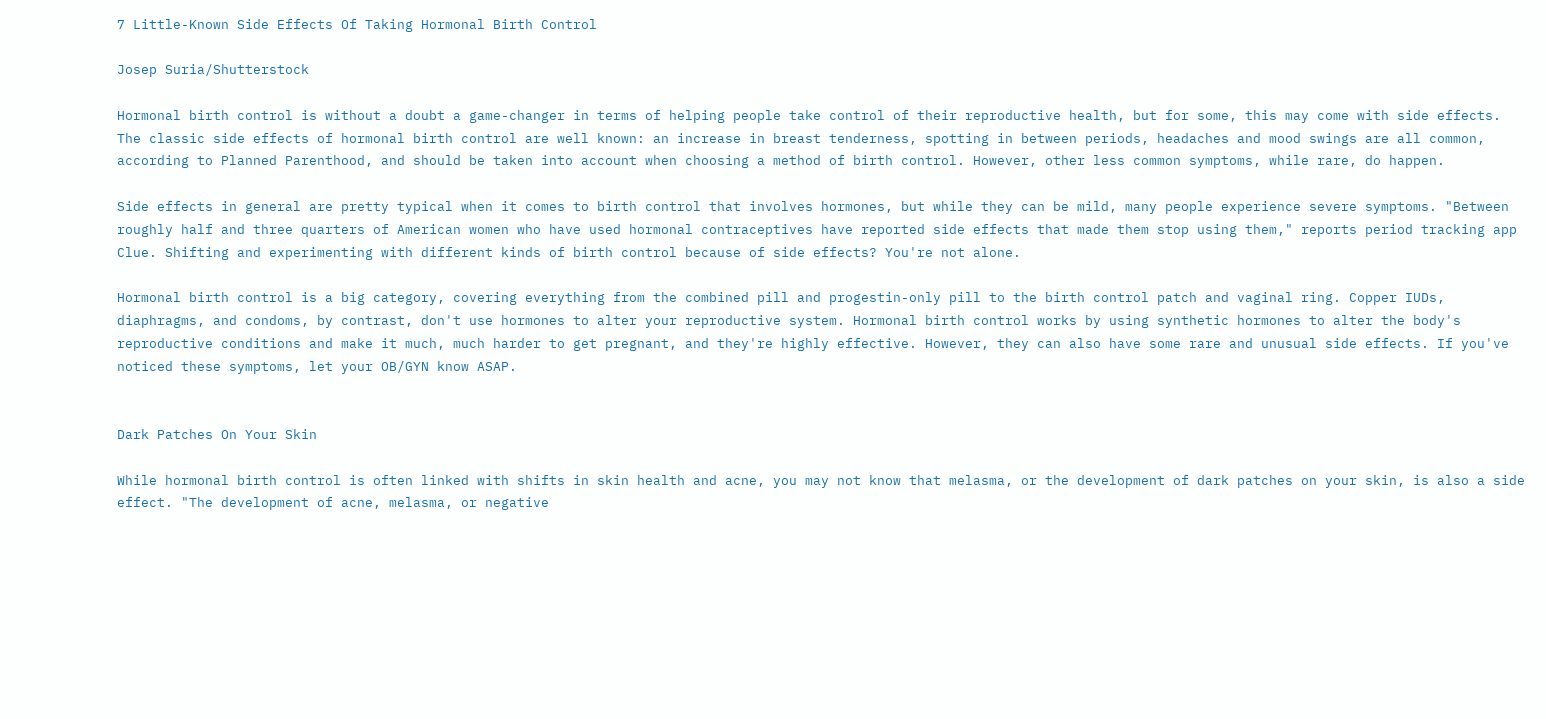7 Little-Known Side Effects Of Taking Hormonal Birth Control

Josep Suria/Shutterstock

Hormonal birth control is without a doubt a game-changer in terms of helping people take control of their reproductive health, but for some, this may come with side effects. The classic side effects of hormonal birth control are well known: an increase in breast tenderness, spotting in between periods, headaches and mood swings are all common, according to Planned Parenthood, and should be taken into account when choosing a method of birth control. However, other less common symptoms, while rare, do happen.

Side effects in general are pretty typical when it comes to birth control that involves hormones, but while they can be mild, many people experience severe symptoms. "Between roughly half and three quarters of American women who have used hormonal contraceptives have reported side effects that made them stop using them," reports period tracking app Clue. Shifting and experimenting with different kinds of birth control because of side effects? You're not alone.

Hormonal birth control is a big category, covering everything from the combined pill and progestin-only pill to the birth control patch and vaginal ring. Copper IUDs, diaphragms, and condoms, by contrast, don't use hormones to alter your reproductive system. Hormonal birth control works by using synthetic hormones to alter the body's reproductive conditions and make it much, much harder to get pregnant, and they're highly effective. However, they can also have some rare and unusual side effects. If you've noticed these symptoms, let your OB/GYN know ASAP.


Dark Patches On Your Skin

While hormonal birth control is often linked with shifts in skin health and acne, you may not know that melasma, or the development of dark patches on your skin, is also a side effect. "The development of acne, melasma, or negative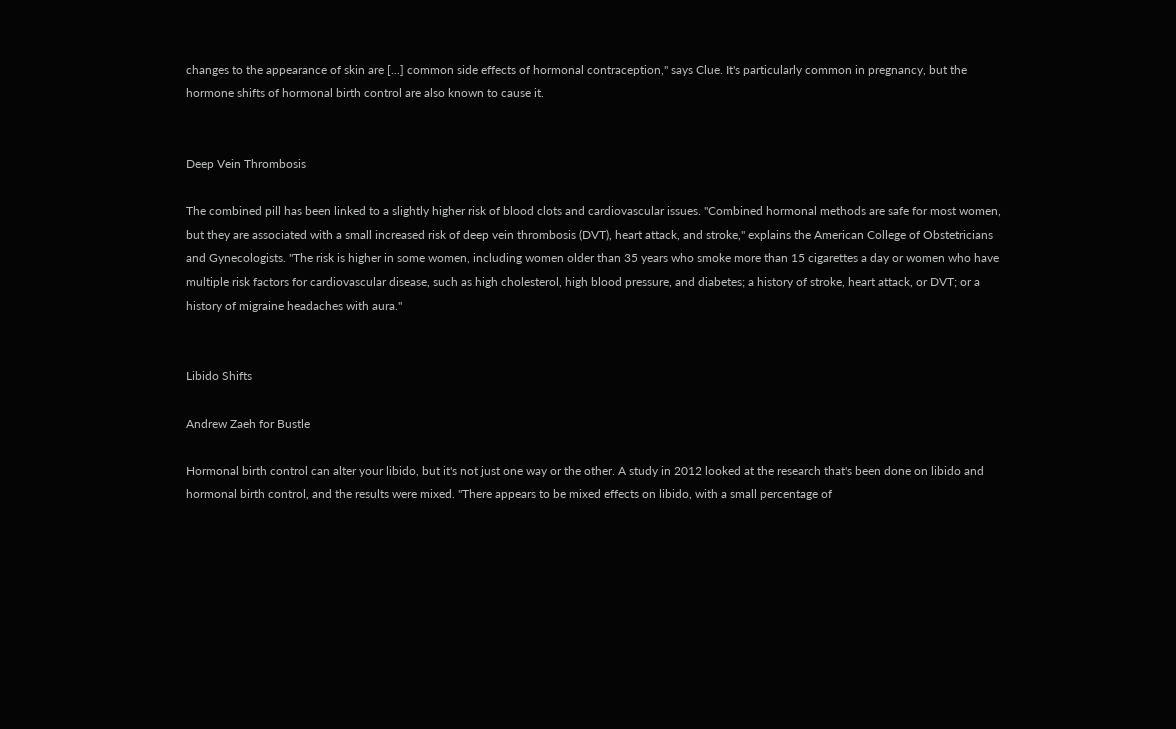changes to the appearance of skin are [...] common side effects of hormonal contraception," says Clue. It's particularly common in pregnancy, but the hormone shifts of hormonal birth control are also known to cause it.


Deep Vein Thrombosis

The combined pill has been linked to a slightly higher risk of blood clots and cardiovascular issues. "Combined hormonal methods are safe for most women, but they are associated with a small increased risk of deep vein thrombosis (DVT), heart attack, and stroke," explains the American College of Obstetricians and Gynecologists. "The risk is higher in some women, including women older than 35 years who smoke more than 15 cigarettes a day or women who have multiple risk factors for cardiovascular disease, such as high cholesterol, high blood pressure, and diabetes; a history of stroke, heart attack, or DVT; or a history of migraine headaches with aura."


Libido Shifts

Andrew Zaeh for Bustle

Hormonal birth control can alter your libido, but it's not just one way or the other. A study in 2012 looked at the research that's been done on libido and hormonal birth control, and the results were mixed. "There appears to be mixed effects on libido, with a small percentage of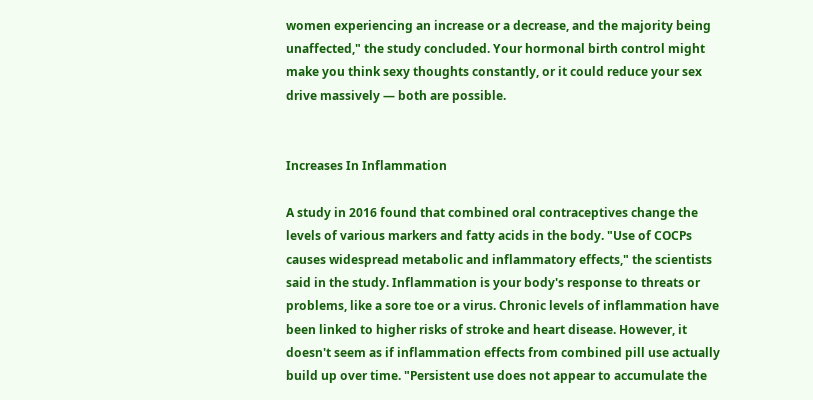women experiencing an increase or a decrease, and the majority being unaffected," the study concluded. Your hormonal birth control might make you think sexy thoughts constantly, or it could reduce your sex drive massively — both are possible.


Increases In Inflammation

A study in 2016 found that combined oral contraceptives change the levels of various markers and fatty acids in the body. "Use of COCPs causes widespread metabolic and inflammatory effects," the scientists said in the study. Inflammation is your body's response to threats or problems, like a sore toe or a virus. Chronic levels of inflammation have been linked to higher risks of stroke and heart disease. However, it doesn't seem as if inflammation effects from combined pill use actually build up over time. "Persistent use does not appear to accumulate the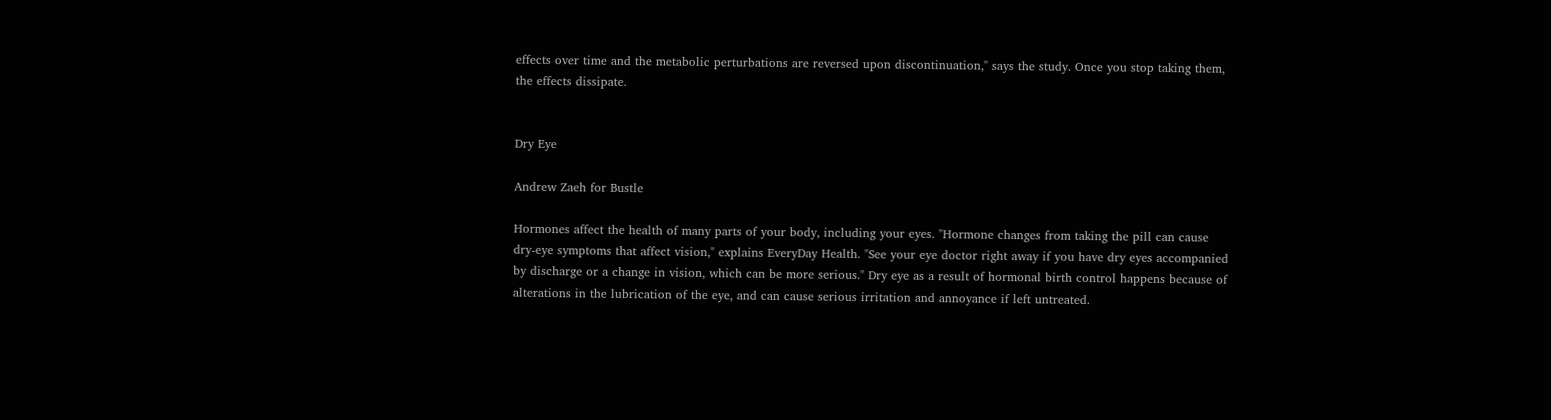effects over time and the metabolic perturbations are reversed upon discontinuation," says the study. Once you stop taking them, the effects dissipate.


Dry Eye

Andrew Zaeh for Bustle

Hormones affect the health of many parts of your body, including your eyes. "Hormone changes from taking the pill can cause dry-eye symptoms that affect vision," explains EveryDay Health. "See your eye doctor right away if you have dry eyes accompanied by discharge or a change in vision, which can be more serious." Dry eye as a result of hormonal birth control happens because of alterations in the lubrication of the eye, and can cause serious irritation and annoyance if left untreated.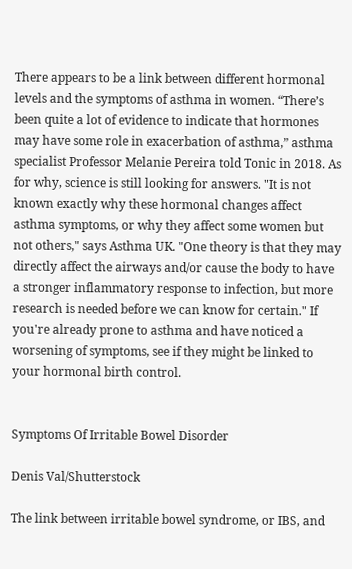There appears to be a link between different hormonal levels and the symptoms of asthma in women. “There’s been quite a lot of evidence to indicate that hormones may have some role in exacerbation of asthma,” asthma specialist Professor Melanie Pereira told Tonic in 2018. As for why, science is still looking for answers. "It is not known exactly why these hormonal changes affect asthma symptoms, or why they affect some women but not others," says Asthma UK. "One theory is that they may directly affect the airways and/or cause the body to have a stronger inflammatory response to infection, but more research is needed before we can know for certain." If you're already prone to asthma and have noticed a worsening of symptoms, see if they might be linked to your hormonal birth control.


Symptoms Of Irritable Bowel Disorder

Denis Val/Shutterstock

The link between irritable bowel syndrome, or IBS, and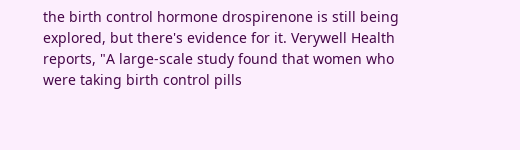the birth control hormone drospirenone is still being explored, but there's evidence for it. Verywell Health reports, "A large-scale study found that women who were taking birth control pills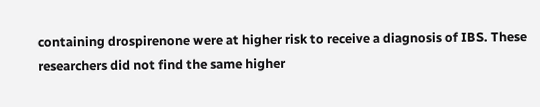containing drospirenone were at higher risk to receive a diagnosis of IBS. These researchers did not find the same higher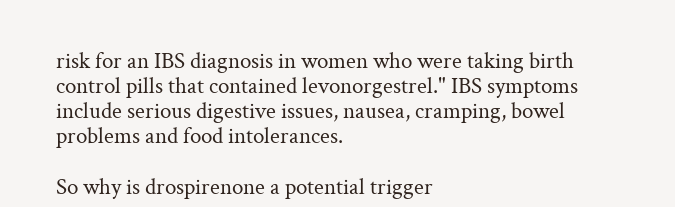risk for an IBS diagnosis in women who were taking birth control pills that contained levonorgestrel." IBS symptoms include serious digestive issues, nausea, cramping, bowel problems and food intolerances.

So why is drospirenone a potential trigger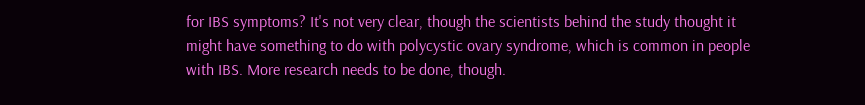for IBS symptoms? It's not very clear, though the scientists behind the study thought it might have something to do with polycystic ovary syndrome, which is common in people with IBS. More research needs to be done, though.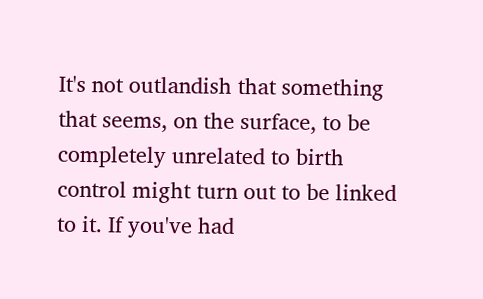It's not outlandish that something that seems, on the surface, to be completely unrelated to birth control might turn out to be linked to it. If you've had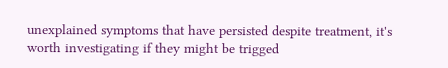unexplained symptoms that have persisted despite treatment, it's worth investigating if they might be trigged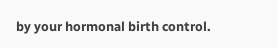by your hormonal birth control.